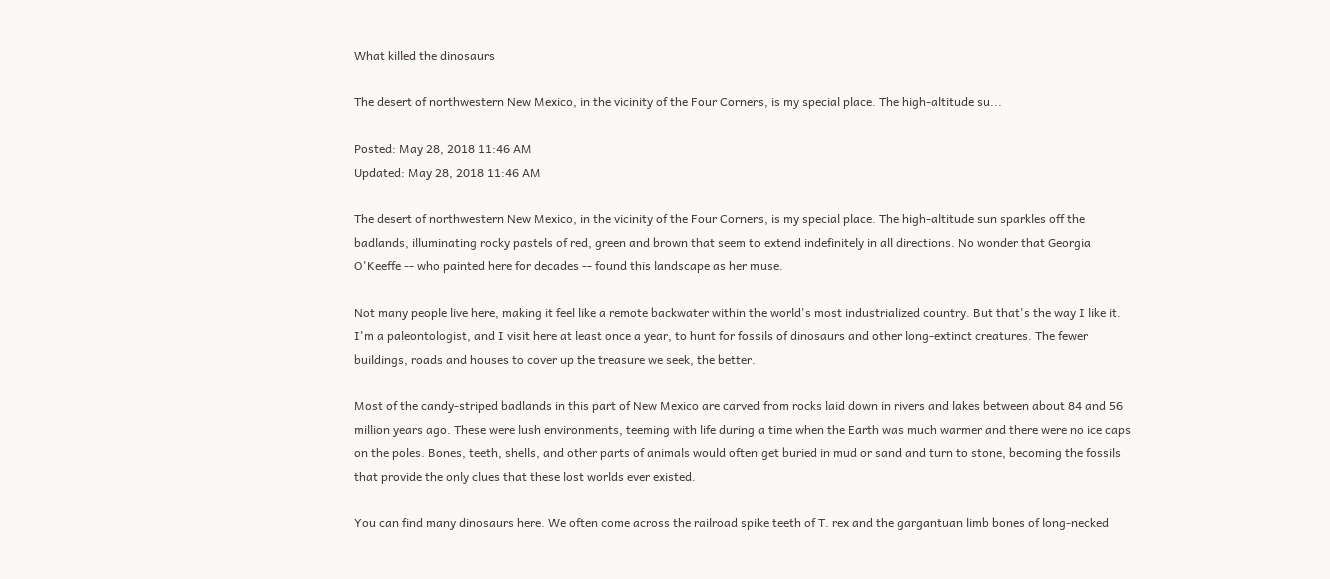What killed the dinosaurs

The desert of northwestern New Mexico, in the vicinity of the Four Corners, is my special place. The high-altitude su...

Posted: May 28, 2018 11:46 AM
Updated: May 28, 2018 11:46 AM

The desert of northwestern New Mexico, in the vicinity of the Four Corners, is my special place. The high-altitude sun sparkles off the badlands, illuminating rocky pastels of red, green and brown that seem to extend indefinitely in all directions. No wonder that Georgia O'Keeffe -- who painted here for decades -- found this landscape as her muse.

Not many people live here, making it feel like a remote backwater within the world's most industrialized country. But that's the way I like it. I'm a paleontologist, and I visit here at least once a year, to hunt for fossils of dinosaurs and other long-extinct creatures. The fewer buildings, roads and houses to cover up the treasure we seek, the better.

Most of the candy-striped badlands in this part of New Mexico are carved from rocks laid down in rivers and lakes between about 84 and 56 million years ago. These were lush environments, teeming with life during a time when the Earth was much warmer and there were no ice caps on the poles. Bones, teeth, shells, and other parts of animals would often get buried in mud or sand and turn to stone, becoming the fossils that provide the only clues that these lost worlds ever existed.

You can find many dinosaurs here. We often come across the railroad spike teeth of T. rex and the gargantuan limb bones of long-necked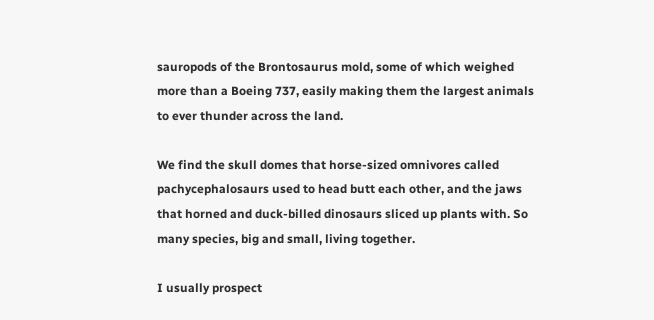sauropods of the Brontosaurus mold, some of which weighed more than a Boeing 737, easily making them the largest animals to ever thunder across the land.

We find the skull domes that horse-sized omnivores called pachycephalosaurs used to head butt each other, and the jaws that horned and duck-billed dinosaurs sliced up plants with. So many species, big and small, living together.

I usually prospect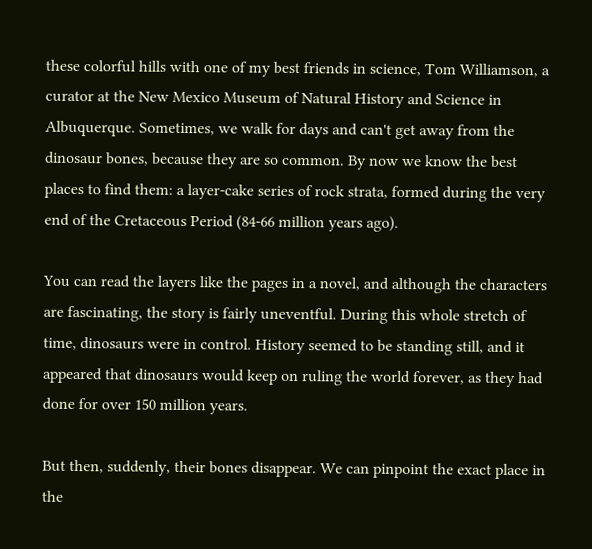these colorful hills with one of my best friends in science, Tom Williamson, a curator at the New Mexico Museum of Natural History and Science in Albuquerque. Sometimes, we walk for days and can't get away from the dinosaur bones, because they are so common. By now we know the best places to find them: a layer-cake series of rock strata, formed during the very end of the Cretaceous Period (84-66 million years ago).

You can read the layers like the pages in a novel, and although the characters are fascinating, the story is fairly uneventful. During this whole stretch of time, dinosaurs were in control. History seemed to be standing still, and it appeared that dinosaurs would keep on ruling the world forever, as they had done for over 150 million years.

But then, suddenly, their bones disappear. We can pinpoint the exact place in the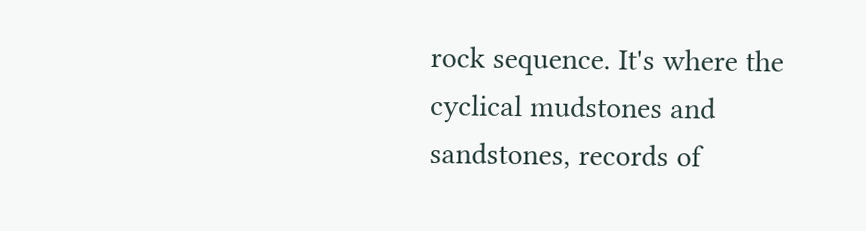rock sequence. It's where the cyclical mudstones and sandstones, records of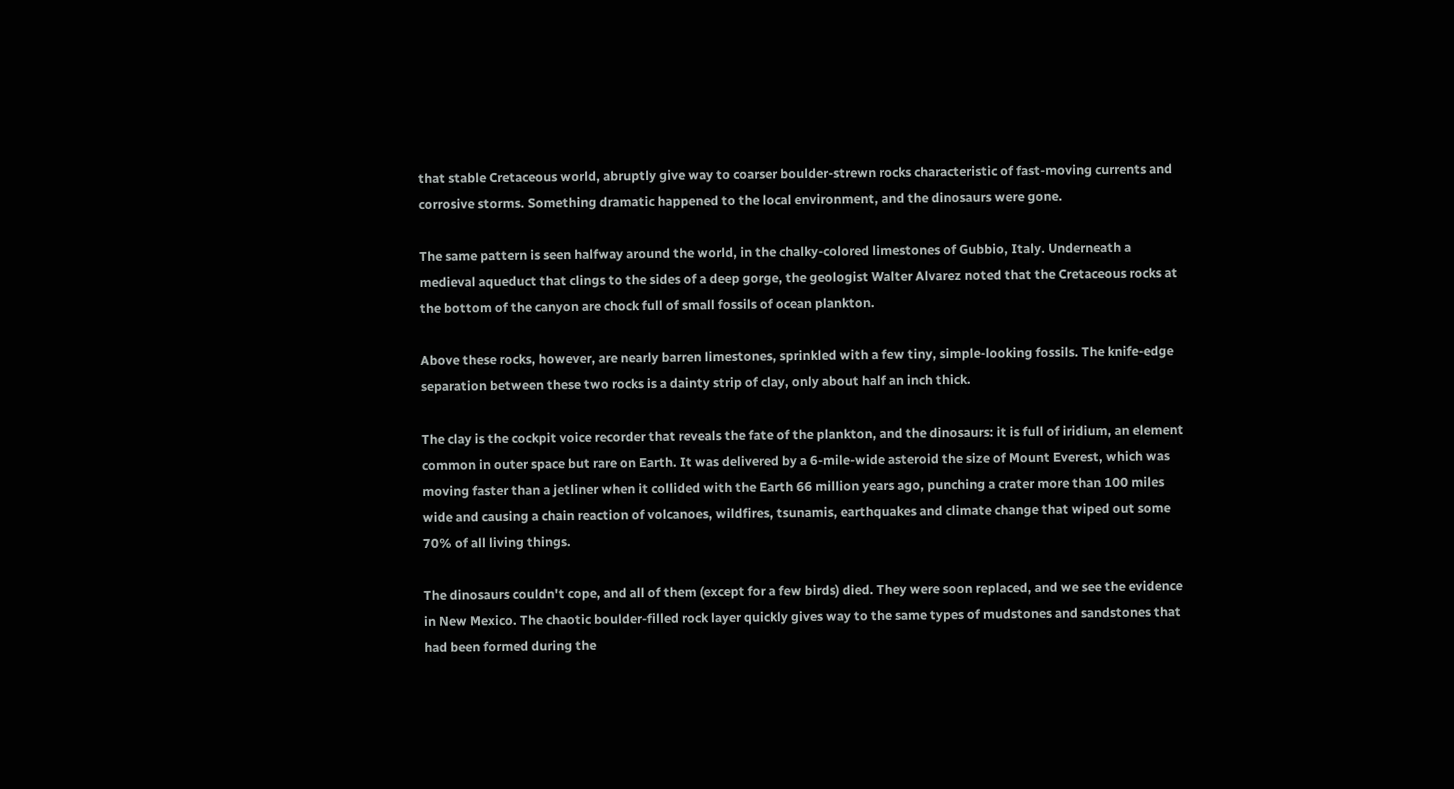that stable Cretaceous world, abruptly give way to coarser boulder-strewn rocks characteristic of fast-moving currents and corrosive storms. Something dramatic happened to the local environment, and the dinosaurs were gone.

The same pattern is seen halfway around the world, in the chalky-colored limestones of Gubbio, Italy. Underneath a medieval aqueduct that clings to the sides of a deep gorge, the geologist Walter Alvarez noted that the Cretaceous rocks at the bottom of the canyon are chock full of small fossils of ocean plankton.

Above these rocks, however, are nearly barren limestones, sprinkled with a few tiny, simple-looking fossils. The knife-edge separation between these two rocks is a dainty strip of clay, only about half an inch thick.

The clay is the cockpit voice recorder that reveals the fate of the plankton, and the dinosaurs: it is full of iridium, an element common in outer space but rare on Earth. It was delivered by a 6-mile-wide asteroid the size of Mount Everest, which was moving faster than a jetliner when it collided with the Earth 66 million years ago, punching a crater more than 100 miles wide and causing a chain reaction of volcanoes, wildfires, tsunamis, earthquakes and climate change that wiped out some 70% of all living things.

The dinosaurs couldn't cope, and all of them (except for a few birds) died. They were soon replaced, and we see the evidence in New Mexico. The chaotic boulder-filled rock layer quickly gives way to the same types of mudstones and sandstones that had been formed during the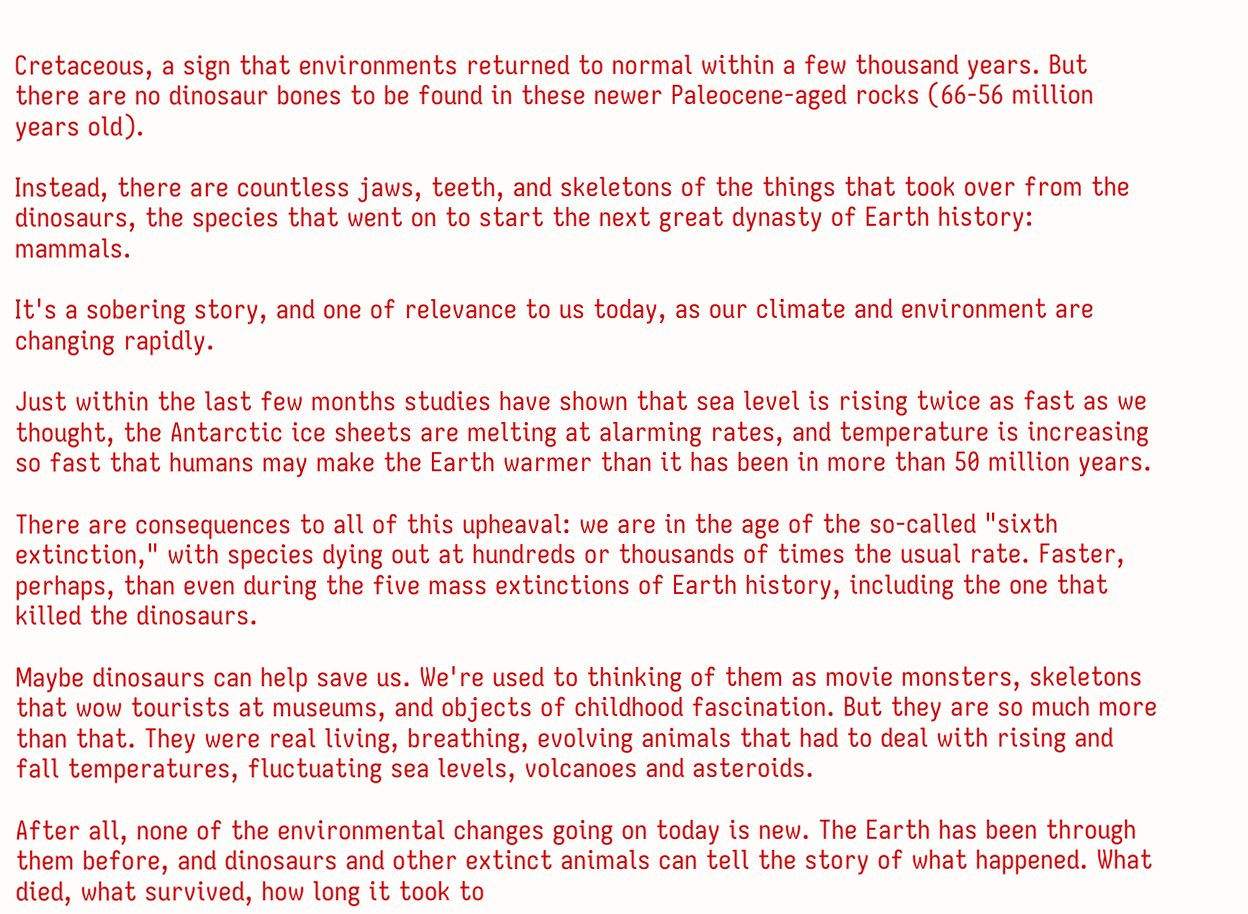Cretaceous, a sign that environments returned to normal within a few thousand years. But there are no dinosaur bones to be found in these newer Paleocene-aged rocks (66-56 million years old).

Instead, there are countless jaws, teeth, and skeletons of the things that took over from the dinosaurs, the species that went on to start the next great dynasty of Earth history: mammals.

It's a sobering story, and one of relevance to us today, as our climate and environment are changing rapidly.

Just within the last few months studies have shown that sea level is rising twice as fast as we thought, the Antarctic ice sheets are melting at alarming rates, and temperature is increasing so fast that humans may make the Earth warmer than it has been in more than 50 million years.

There are consequences to all of this upheaval: we are in the age of the so-called "sixth extinction," with species dying out at hundreds or thousands of times the usual rate. Faster, perhaps, than even during the five mass extinctions of Earth history, including the one that killed the dinosaurs.

Maybe dinosaurs can help save us. We're used to thinking of them as movie monsters, skeletons that wow tourists at museums, and objects of childhood fascination. But they are so much more than that. They were real living, breathing, evolving animals that had to deal with rising and fall temperatures, fluctuating sea levels, volcanoes and asteroids.

After all, none of the environmental changes going on today is new. The Earth has been through them before, and dinosaurs and other extinct animals can tell the story of what happened. What died, what survived, how long it took to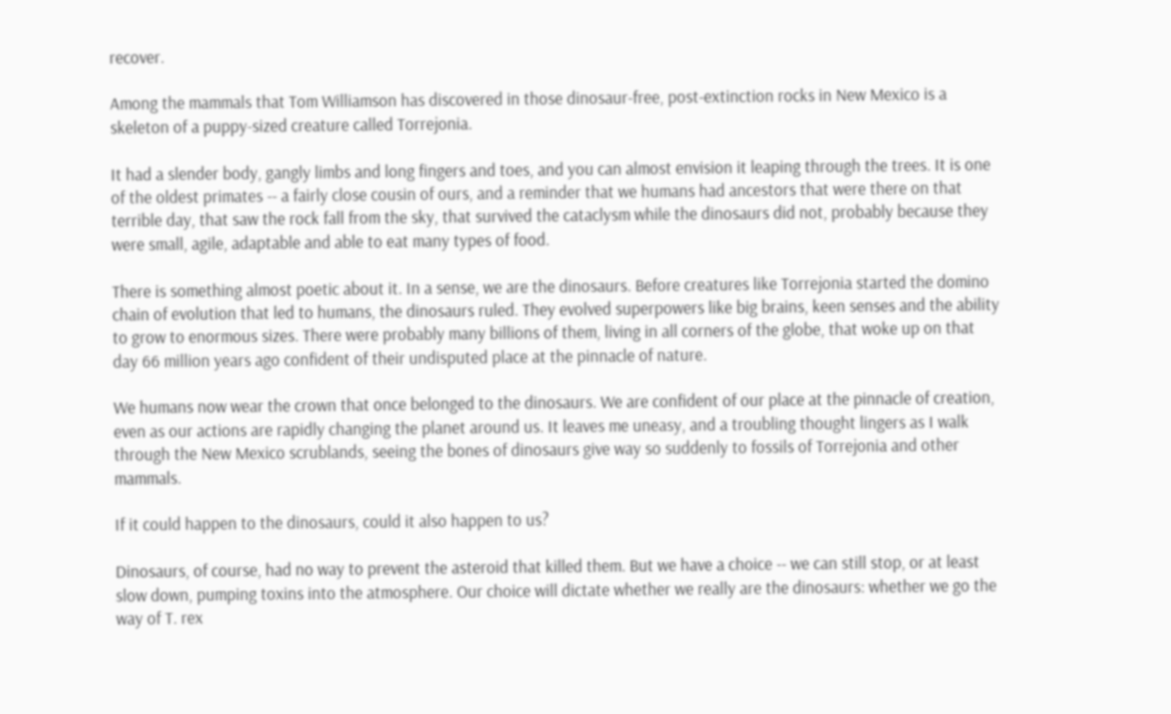recover.

Among the mammals that Tom Williamson has discovered in those dinosaur-free, post-extinction rocks in New Mexico is a skeleton of a puppy-sized creature called Torrejonia.

It had a slender body, gangly limbs and long fingers and toes, and you can almost envision it leaping through the trees. It is one of the oldest primates -- a fairly close cousin of ours, and a reminder that we humans had ancestors that were there on that terrible day, that saw the rock fall from the sky, that survived the cataclysm while the dinosaurs did not, probably because they were small, agile, adaptable and able to eat many types of food.

There is something almost poetic about it. In a sense, we are the dinosaurs. Before creatures like Torrejonia started the domino chain of evolution that led to humans, the dinosaurs ruled. They evolved superpowers like big brains, keen senses and the ability to grow to enormous sizes. There were probably many billions of them, living in all corners of the globe, that woke up on that day 66 million years ago confident of their undisputed place at the pinnacle of nature.

We humans now wear the crown that once belonged to the dinosaurs. We are confident of our place at the pinnacle of creation, even as our actions are rapidly changing the planet around us. It leaves me uneasy, and a troubling thought lingers as I walk through the New Mexico scrublands, seeing the bones of dinosaurs give way so suddenly to fossils of Torrejonia and other mammals.

If it could happen to the dinosaurs, could it also happen to us?

Dinosaurs, of course, had no way to prevent the asteroid that killed them. But we have a choice -- we can still stop, or at least slow down, pumping toxins into the atmosphere. Our choice will dictate whether we really are the dinosaurs: whether we go the way of T. rex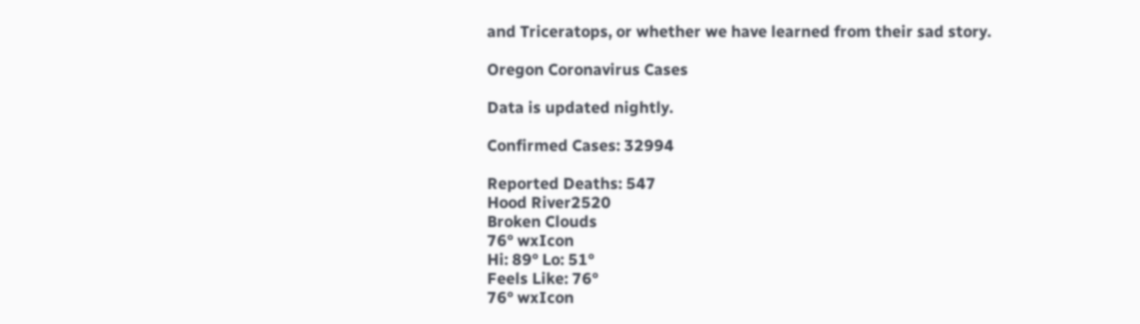and Triceratops, or whether we have learned from their sad story.

Oregon Coronavirus Cases

Data is updated nightly.

Confirmed Cases: 32994

Reported Deaths: 547
Hood River2520
Broken Clouds
76° wxIcon
Hi: 89° Lo: 51°
Feels Like: 76°
76° wxIcon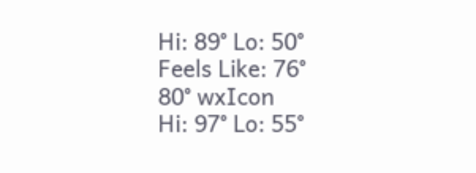Hi: 89° Lo: 50°
Feels Like: 76°
80° wxIcon
Hi: 97° Lo: 55°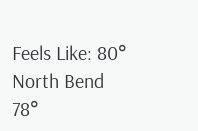Feels Like: 80°
North Bend
78°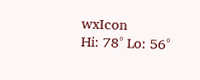wxIcon
Hi: 78° Lo: 56°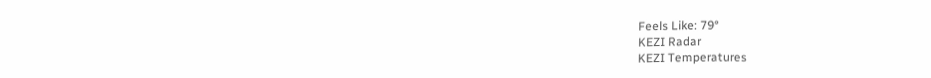Feels Like: 79°
KEZI Radar
KEZI Temperatures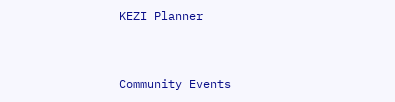KEZI Planner


Community Events